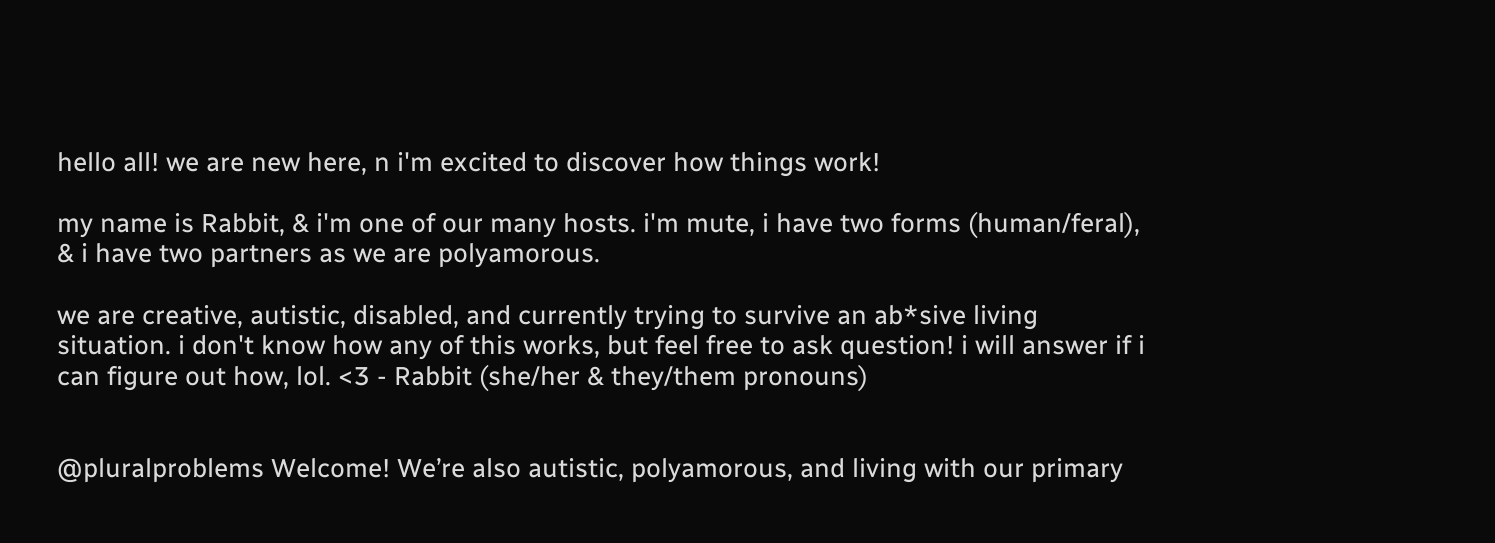hello all! we are new here, n i'm excited to discover how things work!

my name is Rabbit, & i'm one of our many hosts. i'm mute, i have two forms (human/feral), & i have two partners as we are polyamorous.

we are creative, autistic, disabled, and currently trying to survive an ab*sive living situation. i don't know how any of this works, but feel free to ask question! i will answer if i can figure out how, lol. <3 - Rabbit (she/her & they/them pronouns)


@pluralproblems Welcome! We’re also autistic, polyamorous, and living with our primary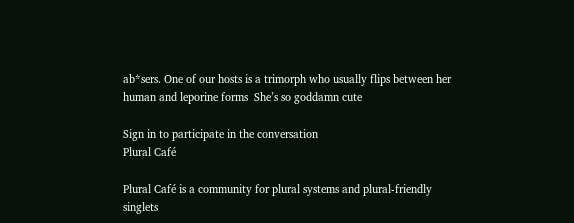ab*sers. One of our hosts is a trimorph who usually flips between her human and leporine forms  She’s so goddamn cute

Sign in to participate in the conversation
Plural Café

Plural Café is a community for plural systems and plural-friendly singlets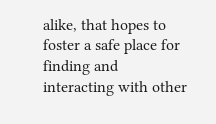alike, that hopes to foster a safe place for finding and interacting with other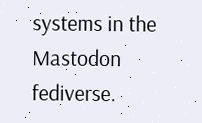systems in the Mastodon fediverse.